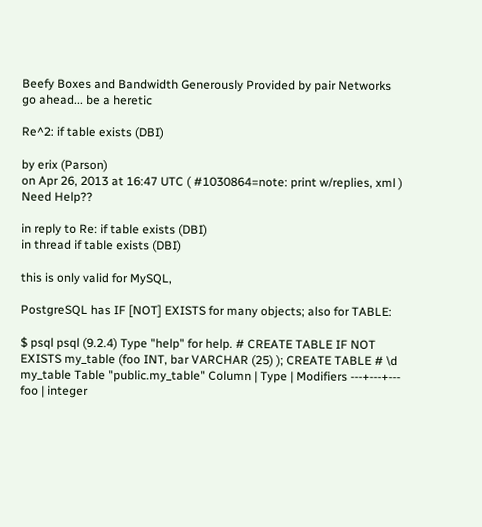Beefy Boxes and Bandwidth Generously Provided by pair Networks
go ahead... be a heretic

Re^2: if table exists (DBI)

by erix (Parson)
on Apr 26, 2013 at 16:47 UTC ( #1030864=note: print w/replies, xml ) Need Help??

in reply to Re: if table exists (DBI)
in thread if table exists (DBI)

this is only valid for MySQL,

PostgreSQL has IF [NOT] EXISTS for many objects; also for TABLE:

$ psql psql (9.2.4) Type "help" for help. # CREATE TABLE IF NOT EXISTS my_table (foo INT, bar VARCHAR (25) ); CREATE TABLE # \d my_table Table "public.my_table" Column | Type | Modifiers ---+---+--- foo | integer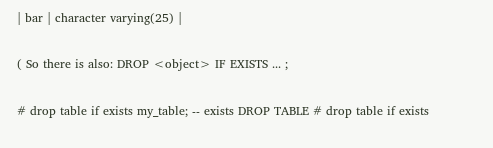| bar | character varying(25) |

( So there is also: DROP <object> IF EXISTS ... ;

# drop table if exists my_table; -- exists DROP TABLE # drop table if exists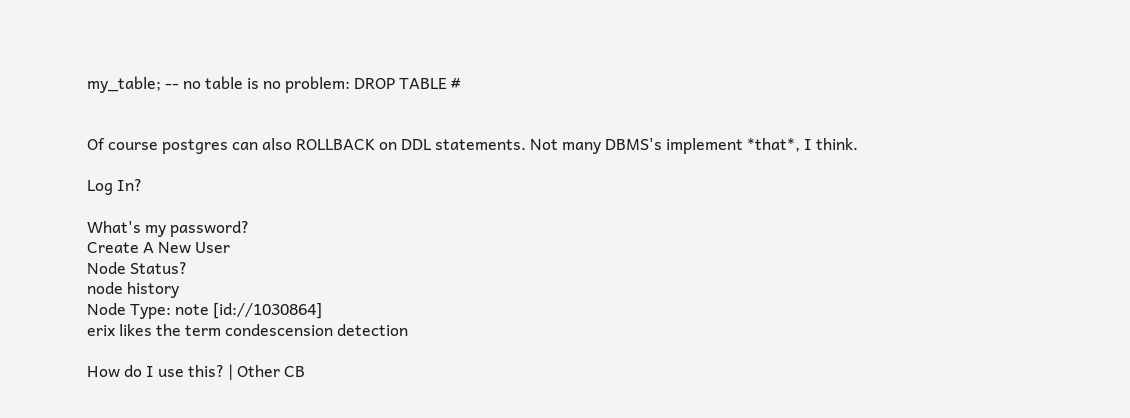my_table; -- no table is no problem: DROP TABLE #


Of course postgres can also ROLLBACK on DDL statements. Not many DBMS's implement *that*, I think.

Log In?

What's my password?
Create A New User
Node Status?
node history
Node Type: note [id://1030864]
erix likes the term condescension detection

How do I use this? | Other CB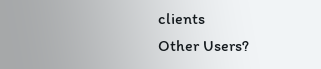clients
Other Users?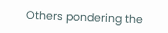Others pondering the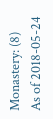Monastery: (8)
As of 2018-05-24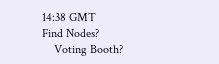14:38 GMT
Find Nodes?
    Voting Booth?